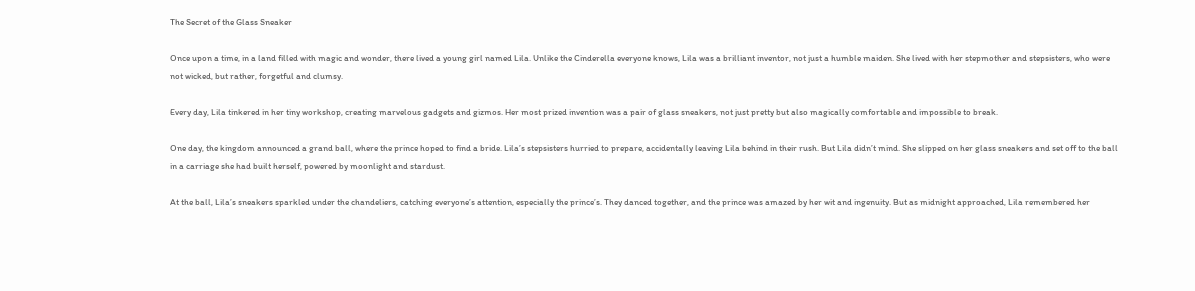The Secret of the Glass Sneaker

Once upon a time, in a land filled with magic and wonder, there lived a young girl named Lila. Unlike the Cinderella everyone knows, Lila was a brilliant inventor, not just a humble maiden. She lived with her stepmother and stepsisters, who were not wicked, but rather, forgetful and clumsy.

Every day, Lila tinkered in her tiny workshop, creating marvelous gadgets and gizmos. Her most prized invention was a pair of glass sneakers, not just pretty but also magically comfortable and impossible to break.

One day, the kingdom announced a grand ball, where the prince hoped to find a bride. Lila’s stepsisters hurried to prepare, accidentally leaving Lila behind in their rush. But Lila didn’t mind. She slipped on her glass sneakers and set off to the ball in a carriage she had built herself, powered by moonlight and stardust.

At the ball, Lila’s sneakers sparkled under the chandeliers, catching everyone’s attention, especially the prince’s. They danced together, and the prince was amazed by her wit and ingenuity. But as midnight approached, Lila remembered her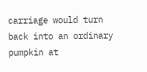carriage would turn back into an ordinary pumpkin at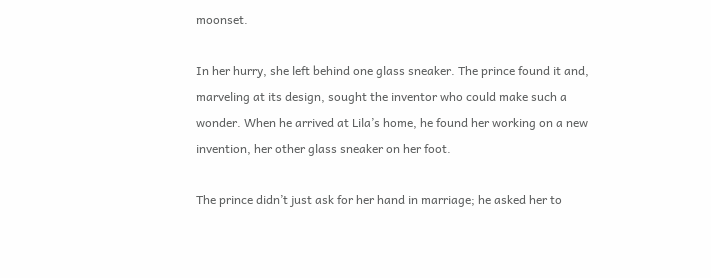moonset.

In her hurry, she left behind one glass sneaker. The prince found it and, marveling at its design, sought the inventor who could make such a wonder. When he arrived at Lila’s home, he found her working on a new invention, her other glass sneaker on her foot.

The prince didn’t just ask for her hand in marriage; he asked her to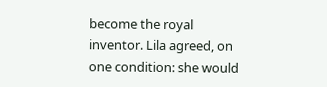become the royal inventor. Lila agreed, on one condition: she would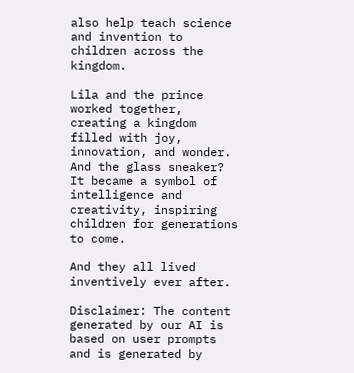also help teach science and invention to children across the kingdom.

Lila and the prince worked together, creating a kingdom filled with joy, innovation, and wonder. And the glass sneaker? It became a symbol of intelligence and creativity, inspiring children for generations to come.

And they all lived inventively ever after.

Disclaimer: The content generated by our AI is based on user prompts and is generated by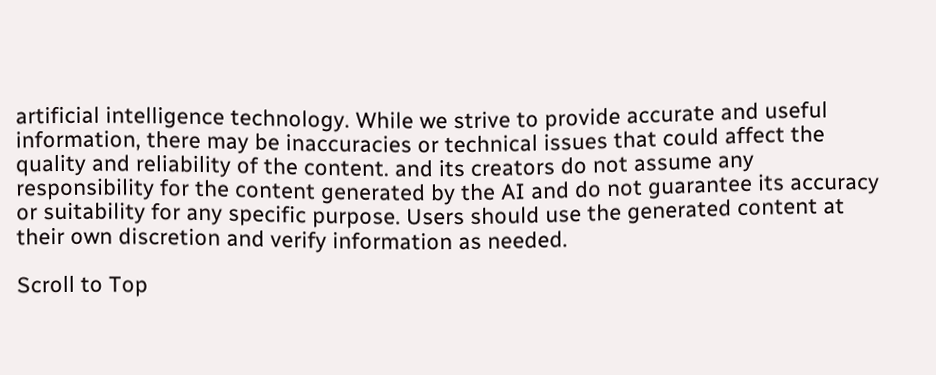artificial intelligence technology. While we strive to provide accurate and useful information, there may be inaccuracies or technical issues that could affect the quality and reliability of the content. and its creators do not assume any responsibility for the content generated by the AI and do not guarantee its accuracy or suitability for any specific purpose. Users should use the generated content at their own discretion and verify information as needed.

Scroll to Top